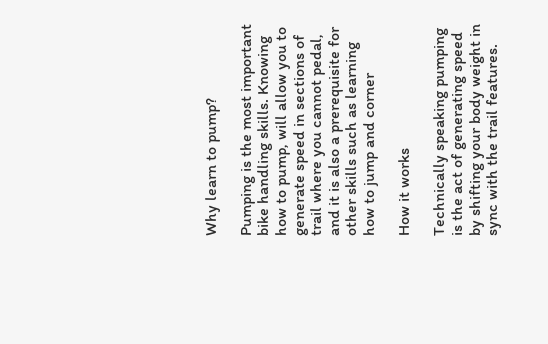Why learn to pump?

Pumping is the most important bike handling skills. Knowing how to pump, will allow you to generate speed in sections of trail where you cannot pedal, and it is also a prerequisite for other skills such as learning how to jump and corner

How it works

Technically speaking pumping is the act of generating speed by shifting your body weight in sync with the trail features.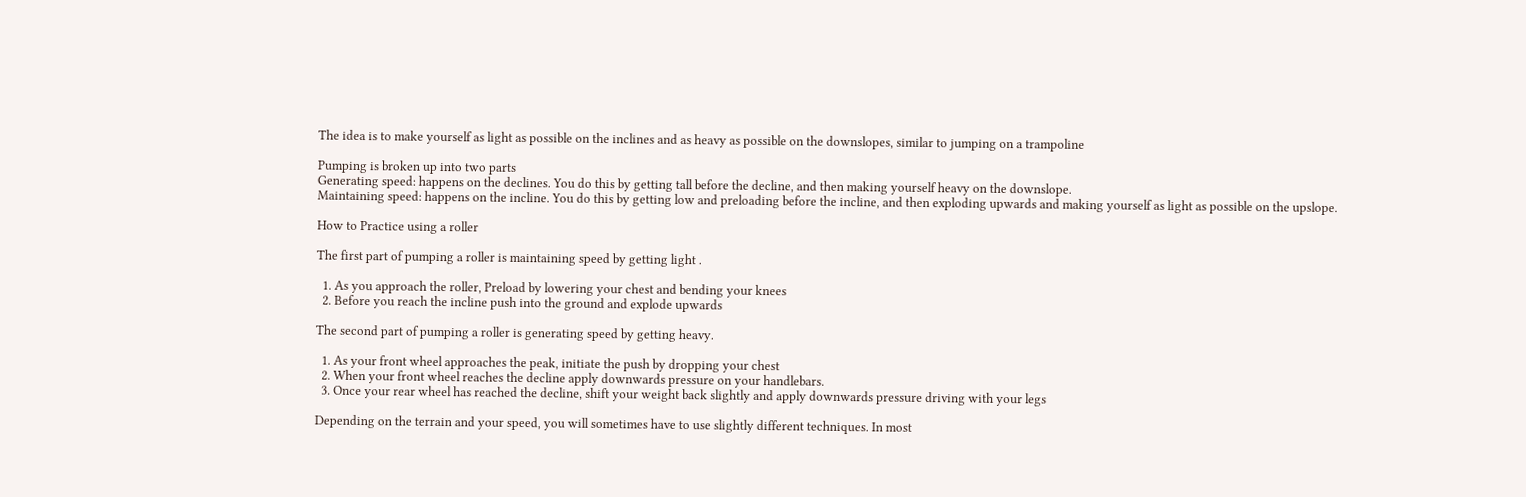The idea is to make yourself as light as possible on the inclines and as heavy as possible on the downslopes, similar to jumping on a trampoline

Pumping is broken up into two parts
Generating speed: happens on the declines. You do this by getting tall before the decline, and then making yourself heavy on the downslope.
Maintaining speed: happens on the incline. You do this by getting low and preloading before the incline, and then exploding upwards and making yourself as light as possible on the upslope.

How to Practice using a roller

The first part of pumping a roller is maintaining speed by getting light .

  1. As you approach the roller, Preload by lowering your chest and bending your knees
  2. Before you reach the incline push into the ground and explode upwards

The second part of pumping a roller is generating speed by getting heavy.

  1. As your front wheel approaches the peak, initiate the push by dropping your chest
  2. When your front wheel reaches the decline apply downwards pressure on your handlebars.
  3. Once your rear wheel has reached the decline, shift your weight back slightly and apply downwards pressure driving with your legs

Depending on the terrain and your speed, you will sometimes have to use slightly different techniques. In most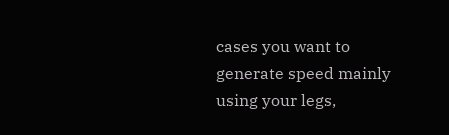cases you want to generate speed mainly using your legs,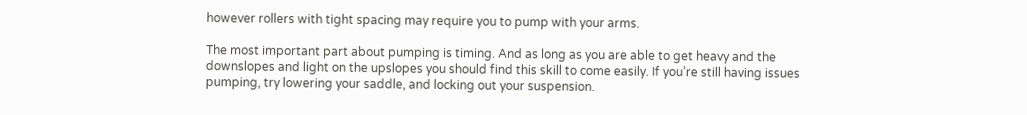however rollers with tight spacing may require you to pump with your arms.

The most important part about pumping is timing. And as long as you are able to get heavy and the downslopes and light on the upslopes you should find this skill to come easily. If you’re still having issues pumping, try lowering your saddle, and locking out your suspension.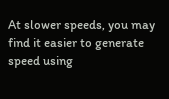At slower speeds, you may find it easier to generate speed using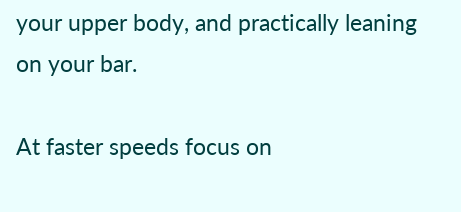your upper body, and practically leaning on your bar.

At faster speeds focus on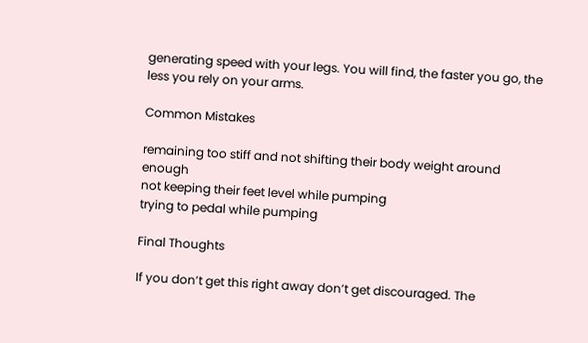generating speed with your legs. You will find, the faster you go, the less you rely on your arms.

Common Mistakes

remaining too stiff and not shifting their body weight around enough
not keeping their feet level while pumping
trying to pedal while pumping

Final Thoughts

If you don’t get this right away don’t get discouraged. The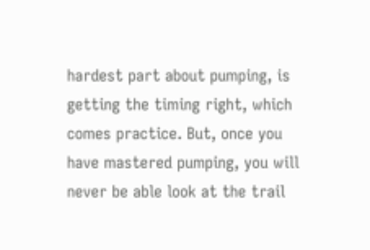hardest part about pumping, is getting the timing right, which comes practice. But, once you have mastered pumping, you will never be able look at the trail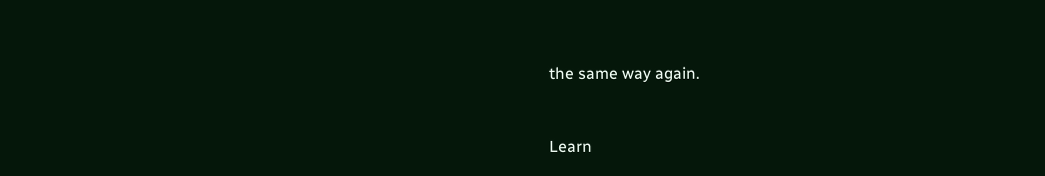the same way again.


Learn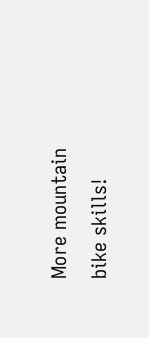More mountain bike skills!